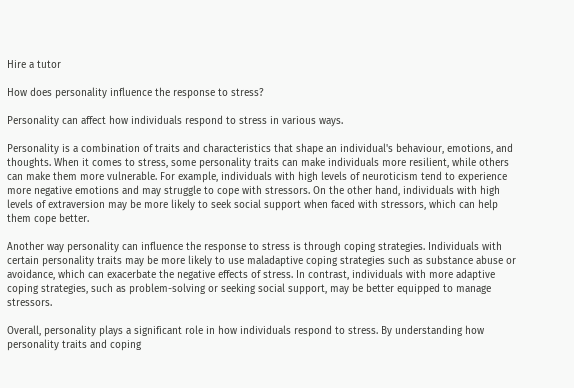Hire a tutor

How does personality influence the response to stress?

Personality can affect how individuals respond to stress in various ways.

Personality is a combination of traits and characteristics that shape an individual's behaviour, emotions, and thoughts. When it comes to stress, some personality traits can make individuals more resilient, while others can make them more vulnerable. For example, individuals with high levels of neuroticism tend to experience more negative emotions and may struggle to cope with stressors. On the other hand, individuals with high levels of extraversion may be more likely to seek social support when faced with stressors, which can help them cope better.

Another way personality can influence the response to stress is through coping strategies. Individuals with certain personality traits may be more likely to use maladaptive coping strategies such as substance abuse or avoidance, which can exacerbate the negative effects of stress. In contrast, individuals with more adaptive coping strategies, such as problem-solving or seeking social support, may be better equipped to manage stressors.

Overall, personality plays a significant role in how individuals respond to stress. By understanding how personality traits and coping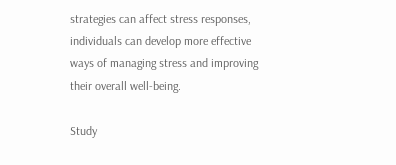strategies can affect stress responses, individuals can develop more effective ways of managing stress and improving their overall well-being.

Study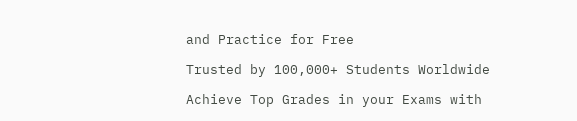and Practice for Free

Trusted by 100,000+ Students Worldwide

Achieve Top Grades in your Exams with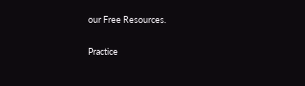our Free Resources.

Practice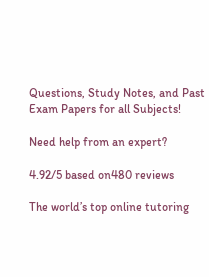Questions, Study Notes, and Past Exam Papers for all Subjects!

Need help from an expert?

4.92/5 based on480 reviews

The world’s top online tutoring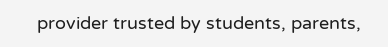provider trusted by students, parents,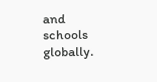and schools globally.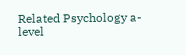Related Psychology a-level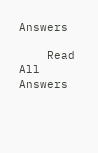Answers

    Read All Answers